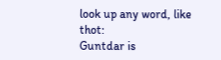look up any word, like thot:
Guntdar is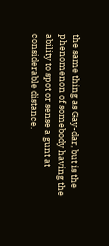the same thing as Gay-dar, but is the phenomenon of somebody having the ability to spot or sense a gunt at considerable distance.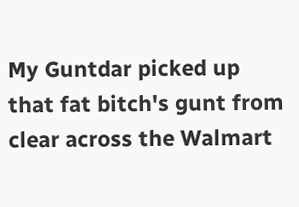My Guntdar picked up that fat bitch's gunt from clear across the Walmart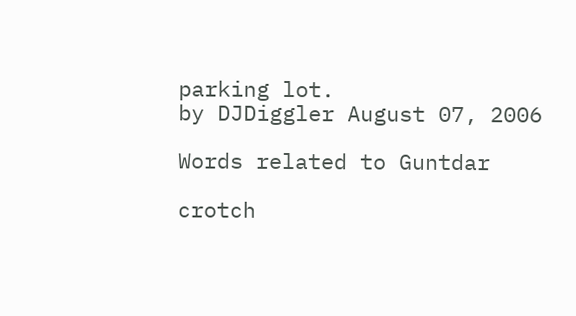parking lot.
by DJDiggler August 07, 2006

Words related to Guntdar

crotch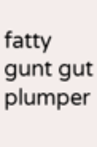fatty gunt gut plumper